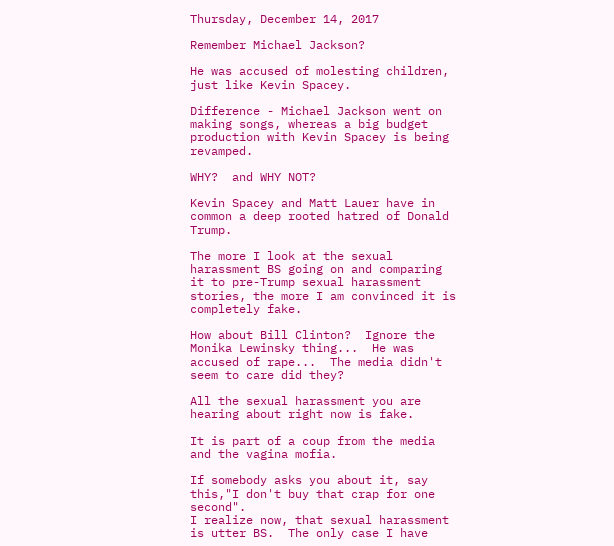Thursday, December 14, 2017

Remember Michael Jackson?

He was accused of molesting children, just like Kevin Spacey.

Difference - Michael Jackson went on making songs, whereas a big budget production with Kevin Spacey is being revamped.

WHY?  and WHY NOT?

Kevin Spacey and Matt Lauer have in common a deep rooted hatred of Donald Trump.

The more I look at the sexual harassment BS going on and comparing it to pre-Trump sexual harassment stories, the more I am convinced it is completely fake.

How about Bill Clinton?  Ignore the Monika Lewinsky thing...  He was accused of rape...  The media didn't seem to care did they?

All the sexual harassment you are hearing about right now is fake.

It is part of a coup from the media and the vagina mofia.

If somebody asks you about it, say this,"I don't buy that crap for one second".
I realize now, that sexual harassment is utter BS.  The only case I have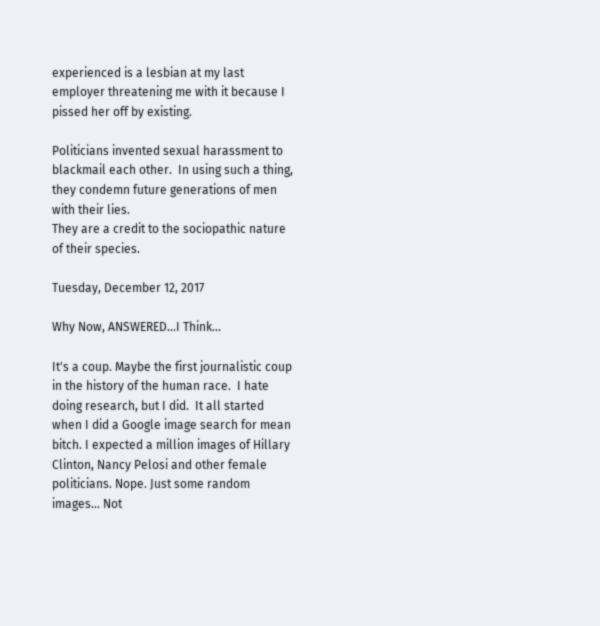experienced is a lesbian at my last employer threatening me with it because I pissed her off by existing.

Politicians invented sexual harassment to blackmail each other.  In using such a thing, they condemn future generations of men with their lies.
They are a credit to the sociopathic nature of their species.

Tuesday, December 12, 2017

Why Now, ANSWERED...I Think...

It's a coup. Maybe the first journalistic coup in the history of the human race.  I hate doing research, but I did.  It all started when I did a Google image search for mean bitch. I expected a million images of Hillary Clinton, Nancy Pelosi and other female politicians. Nope. Just some random images... Not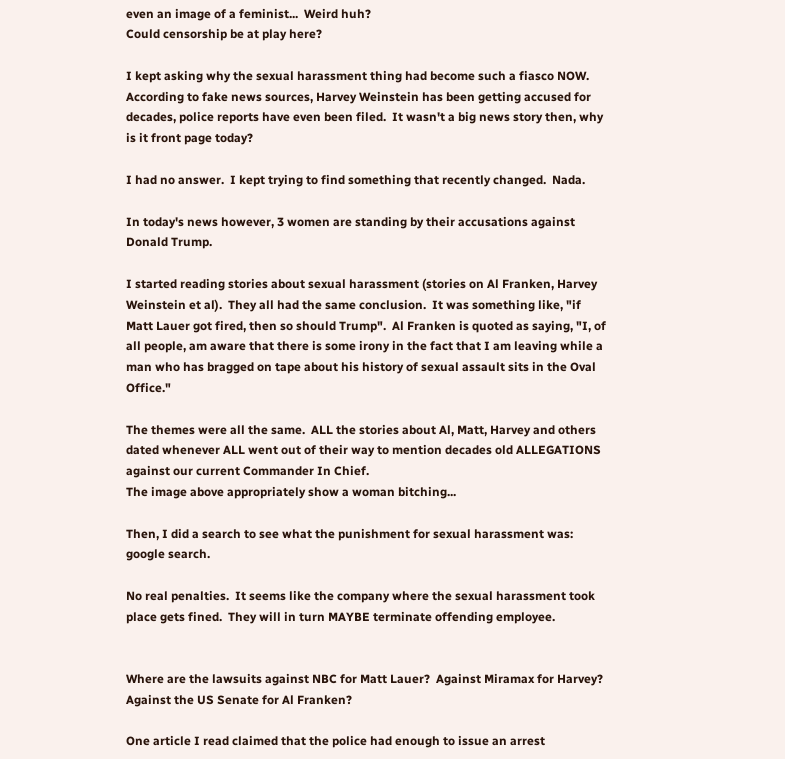even an image of a feminist...  Weird huh?
Could censorship be at play here?

I kept asking why the sexual harassment thing had become such a fiasco NOW.  According to fake news sources, Harvey Weinstein has been getting accused for decades, police reports have even been filed.  It wasn't a big news story then, why is it front page today?

I had no answer.  I kept trying to find something that recently changed.  Nada.

In today's news however, 3 women are standing by their accusations against Donald Trump.

I started reading stories about sexual harassment (stories on Al Franken, Harvey Weinstein et al).  They all had the same conclusion.  It was something like, "if Matt Lauer got fired, then so should Trump".  Al Franken is quoted as saying, "I, of all people, am aware that there is some irony in the fact that I am leaving while a man who has bragged on tape about his history of sexual assault sits in the Oval Office."

The themes were all the same.  ALL the stories about Al, Matt, Harvey and others dated whenever ALL went out of their way to mention decades old ALLEGATIONS against our current Commander In Chief.
The image above appropriately show a woman bitching...

Then, I did a search to see what the punishment for sexual harassment was: google search.

No real penalties.  It seems like the company where the sexual harassment took place gets fined.  They will in turn MAYBE terminate offending employee.


Where are the lawsuits against NBC for Matt Lauer?  Against Miramax for Harvey?  Against the US Senate for Al Franken?

One article I read claimed that the police had enough to issue an arrest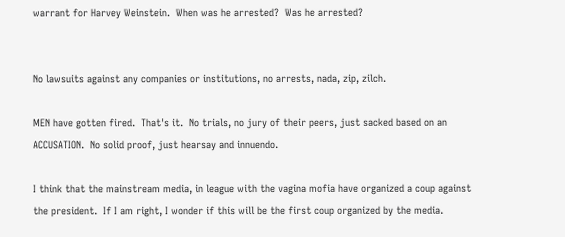warrant for Harvey Weinstein.  When was he arrested?  Was he arrested?


No lawsuits against any companies or institutions, no arrests, nada, zip, zilch.

MEN have gotten fired.  That's it.  No trials, no jury of their peers, just sacked based on an ACCUSATION.  No solid proof, just hearsay and innuendo.

I think that the mainstream media, in league with the vagina mofia have organized a coup against the president.  If I am right, I wonder if this will be the first coup organized by the media.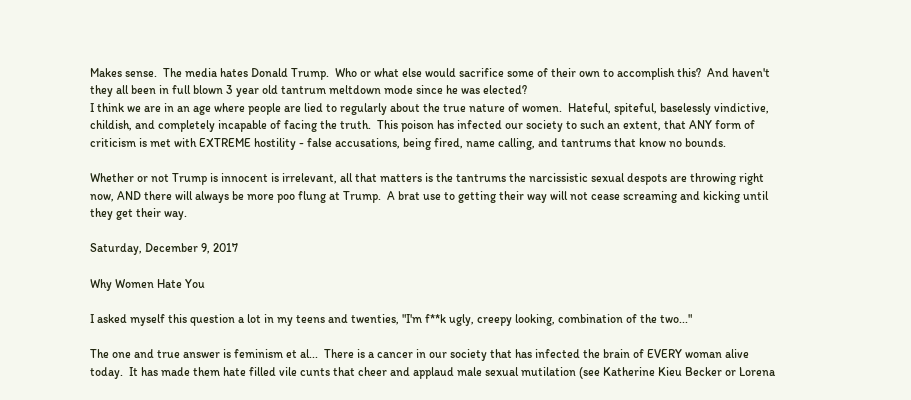Makes sense.  The media hates Donald Trump.  Who or what else would sacrifice some of their own to accomplish this?  And haven't they all been in full blown 3 year old tantrum meltdown mode since he was elected?
I think we are in an age where people are lied to regularly about the true nature of women.  Hateful, spiteful, baselessly vindictive, childish, and completely incapable of facing the truth.  This poison has infected our society to such an extent, that ANY form of criticism is met with EXTREME hostility - false accusations, being fired, name calling, and tantrums that know no bounds.

Whether or not Trump is innocent is irrelevant, all that matters is the tantrums the narcissistic sexual despots are throwing right now, AND there will always be more poo flung at Trump.  A brat use to getting their way will not cease screaming and kicking until they get their way.

Saturday, December 9, 2017

Why Women Hate You

I asked myself this question a lot in my teens and twenties, "I'm f**k ugly, creepy looking, combination of the two..."

The one and true answer is feminism et al...  There is a cancer in our society that has infected the brain of EVERY woman alive today.  It has made them hate filled vile cunts that cheer and applaud male sexual mutilation (see Katherine Kieu Becker or Lorena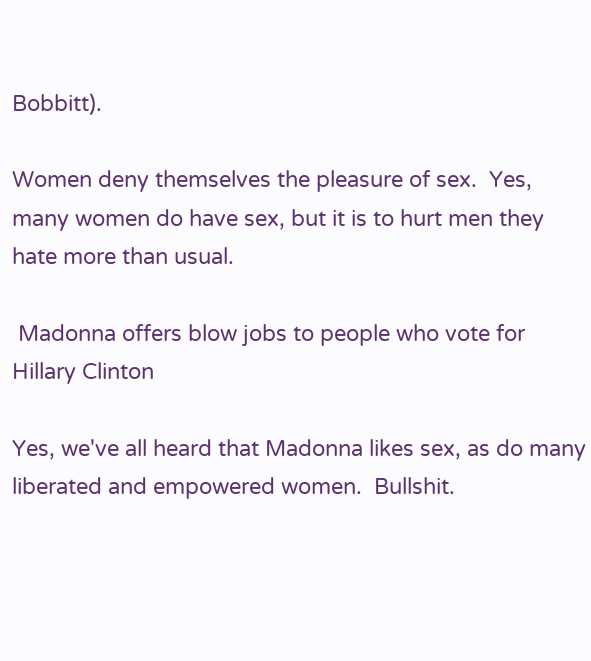Bobbitt).

Women deny themselves the pleasure of sex.  Yes, many women do have sex, but it is to hurt men they hate more than usual.

 Madonna offers blow jobs to people who vote for Hillary Clinton

Yes, we've all heard that Madonna likes sex, as do many liberated and empowered women.  Bullshit.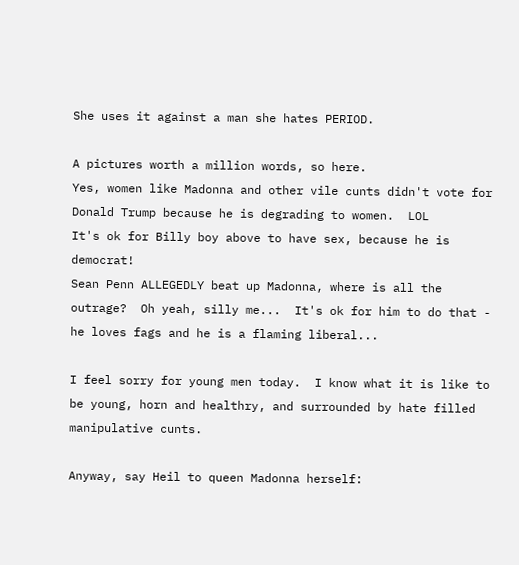She uses it against a man she hates PERIOD.

A pictures worth a million words, so here.
Yes, women like Madonna and other vile cunts didn't vote for Donald Trump because he is degrading to women.  LOL
It's ok for Billy boy above to have sex, because he is democrat!
Sean Penn ALLEGEDLY beat up Madonna, where is all the outrage?  Oh yeah, silly me...  It's ok for him to do that - he loves fags and he is a flaming liberal...

I feel sorry for young men today.  I know what it is like to be young, horn and healthry, and surrounded by hate filled manipulative cunts.

Anyway, say Heil to queen Madonna herself: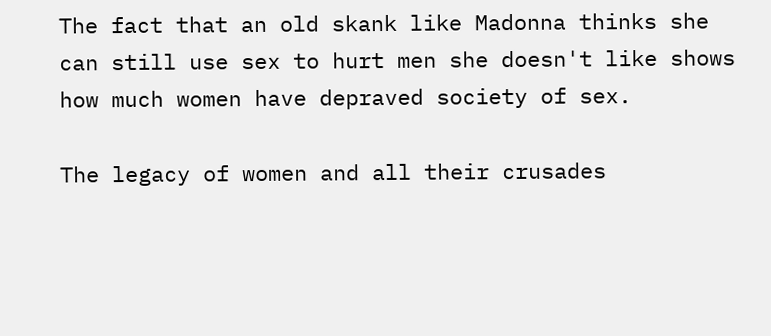The fact that an old skank like Madonna thinks she can still use sex to hurt men she doesn't like shows how much women have depraved society of sex.

The legacy of women and all their crusades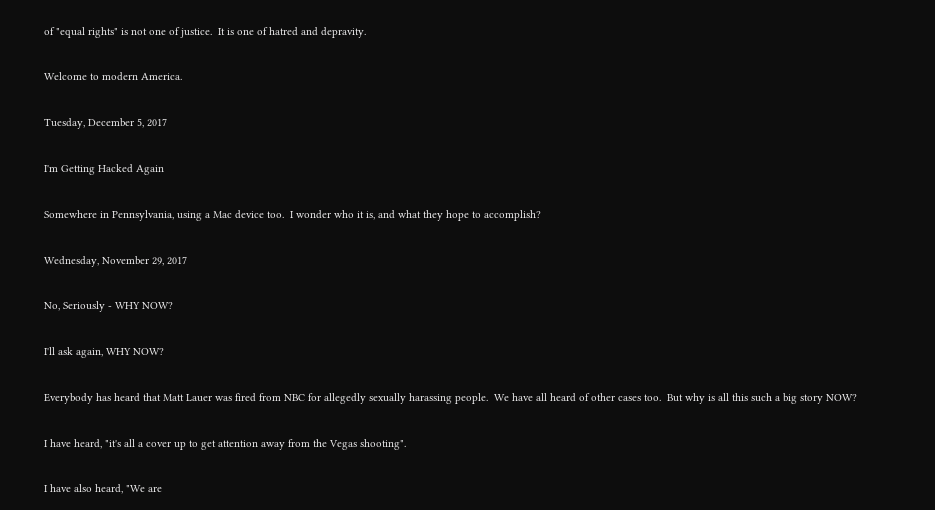of "equal rights" is not one of justice.  It is one of hatred and depravity.

Welcome to modern America.

Tuesday, December 5, 2017

I'm Getting Hacked Again

Somewhere in Pennsylvania, using a Mac device too.  I wonder who it is, and what they hope to accomplish?

Wednesday, November 29, 2017

No, Seriously - WHY NOW?

I'll ask again, WHY NOW?

Everybody has heard that Matt Lauer was fired from NBC for allegedly sexually harassing people.  We have all heard of other cases too.  But why is all this such a big story NOW?

I have heard, "it's all a cover up to get attention away from the Vegas shooting".

I have also heard, "We are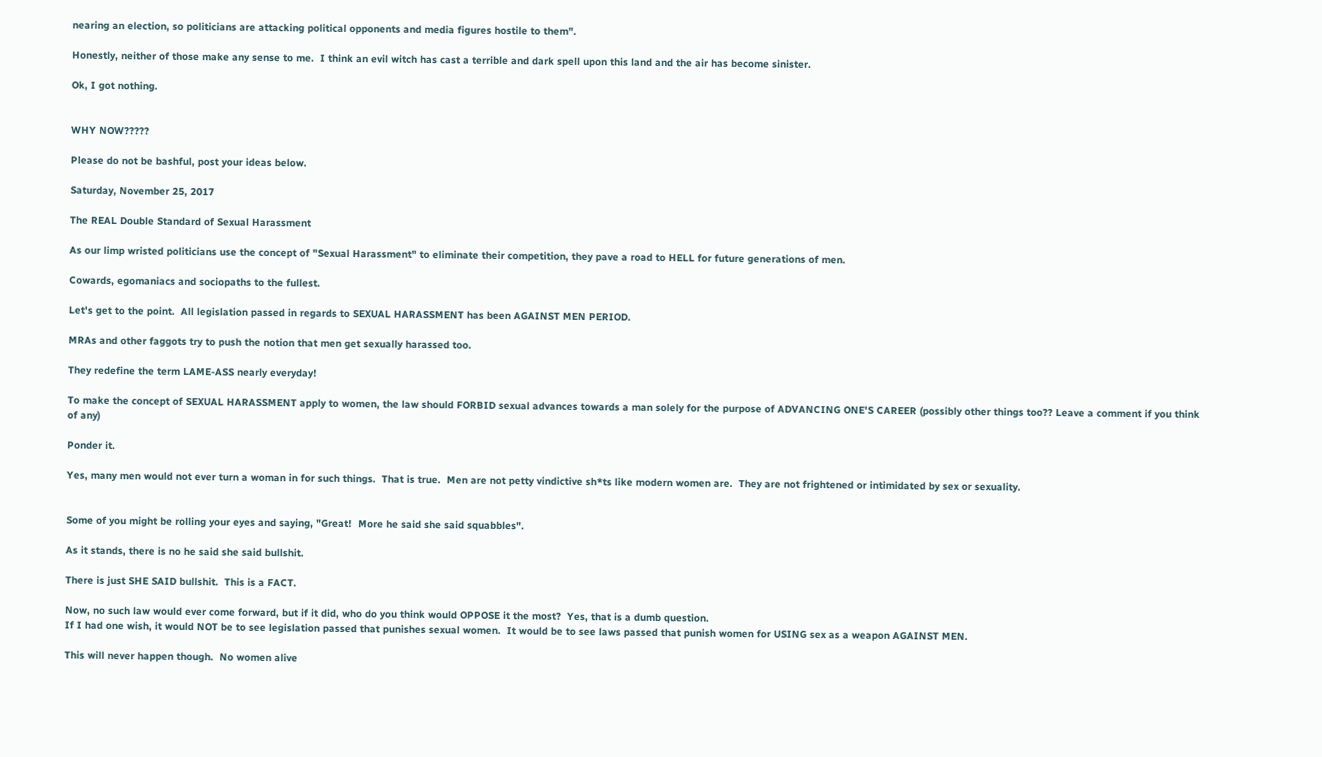nearing an election, so politicians are attacking political opponents and media figures hostile to them".

Honestly, neither of those make any sense to me.  I think an evil witch has cast a terrible and dark spell upon this land and the air has become sinister.

Ok, I got nothing.


WHY NOW?????

Please do not be bashful, post your ideas below.

Saturday, November 25, 2017

The REAL Double Standard of Sexual Harassment

As our limp wristed politicians use the concept of "Sexual Harassment" to eliminate their competition, they pave a road to HELL for future generations of men.

Cowards, egomaniacs and sociopaths to the fullest.

Let's get to the point.  All legislation passed in regards to SEXUAL HARASSMENT has been AGAINST MEN PERIOD.

MRAs and other faggots try to push the notion that men get sexually harassed too.

They redefine the term LAME-ASS nearly everyday!

To make the concept of SEXUAL HARASSMENT apply to women, the law should FORBID sexual advances towards a man solely for the purpose of ADVANCING ONE'S CAREER (possibly other things too?? Leave a comment if you think of any)

Ponder it.

Yes, many men would not ever turn a woman in for such things.  That is true.  Men are not petty vindictive sh*ts like modern women are.  They are not frightened or intimidated by sex or sexuality.


Some of you might be rolling your eyes and saying, "Great!  More he said she said squabbles".

As it stands, there is no he said she said bullshit.

There is just SHE SAID bullshit.  This is a FACT.

Now, no such law would ever come forward, but if it did, who do you think would OPPOSE it the most?  Yes, that is a dumb question.
If I had one wish, it would NOT be to see legislation passed that punishes sexual women.  It would be to see laws passed that punish women for USING sex as a weapon AGAINST MEN.

This will never happen though.  No women alive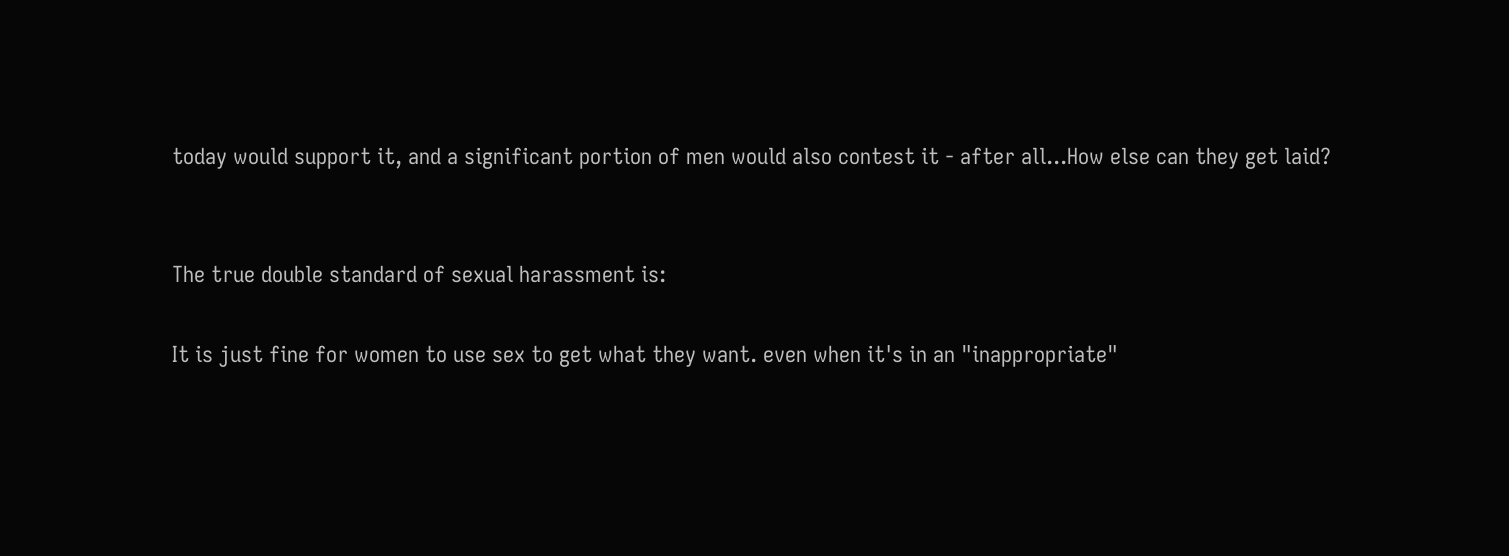today would support it, and a significant portion of men would also contest it - after all...How else can they get laid?


The true double standard of sexual harassment is:

It is just fine for women to use sex to get what they want. even when it's in an "inappropriate"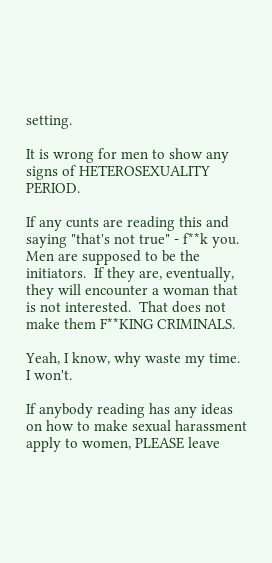setting.

It is wrong for men to show any signs of HETEROSEXUALITY PERIOD.

If any cunts are reading this and saying "that's not true" - f**k you.  Men are supposed to be the initiators.  If they are, eventually, they will encounter a woman that is not interested.  That does not make them F**KING CRIMINALS.

Yeah, I know, why waste my time.  I won't.

If anybody reading has any ideas on how to make sexual harassment apply to women, PLEASE leave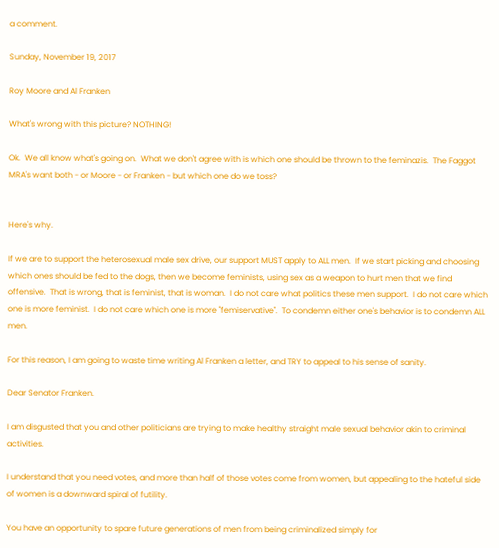a comment.

Sunday, November 19, 2017

Roy Moore and Al Franken

What's wrong with this picture? NOTHING!

Ok.  We all know what's going on.  What we don't agree with is which one should be thrown to the feminazis.  The Faggot MRA's want both - or Moore - or Franken - but which one do we toss?


Here's why.

If we are to support the heterosexual male sex drive, our support MUST apply to ALL men.  If we start picking and choosing which ones should be fed to the dogs, then we become feminists, using sex as a weapon to hurt men that we find offensive.  That is wrong, that is feminist, that is woman.  I do not care what politics these men support.  I do not care which one is more feminist.  I do not care which one is more "femiservative".  To condemn either one's behavior is to condemn ALL men.

For this reason, I am going to waste time writing Al Franken a letter, and TRY to appeal to his sense of sanity.

Dear Senator Franken.

I am disgusted that you and other politicians are trying to make healthy straight male sexual behavior akin to criminal activities.

I understand that you need votes, and more than half of those votes come from women, but appealing to the hateful side of women is a downward spiral of futility.

You have an opportunity to spare future generations of men from being criminalized simply for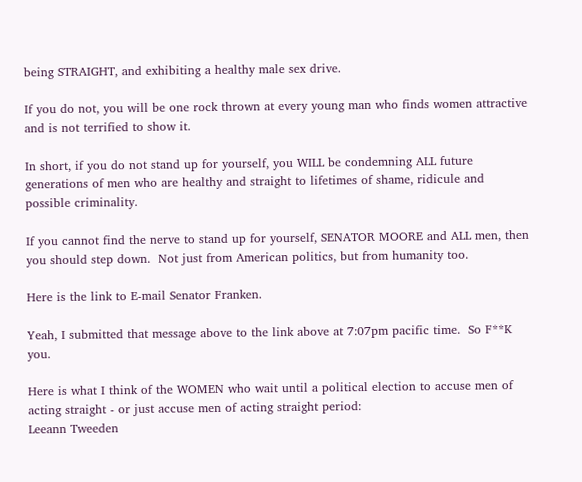being STRAIGHT, and exhibiting a healthy male sex drive.

If you do not, you will be one rock thrown at every young man who finds women attractive and is not terrified to show it.

In short, if you do not stand up for yourself, you WILL be condemning ALL future generations of men who are healthy and straight to lifetimes of shame, ridicule and possible criminality.

If you cannot find the nerve to stand up for yourself, SENATOR MOORE and ALL men, then you should step down.  Not just from American politics, but from humanity too.

Here is the link to E-mail Senator Franken.

Yeah, I submitted that message above to the link above at 7:07pm pacific time.  So F**K you.

Here is what I think of the WOMEN who wait until a political election to accuse men of acting straight - or just accuse men of acting straight period:
Leeann Tweeden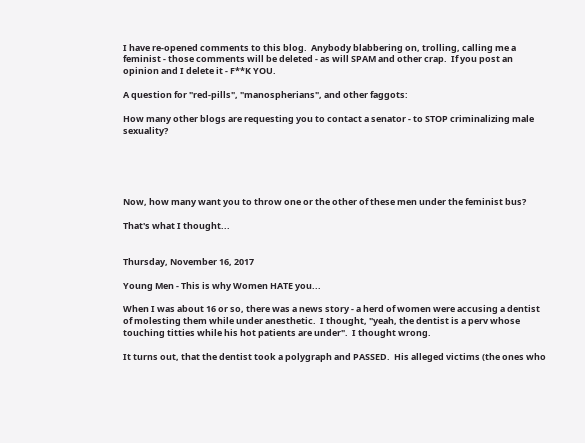I have re-opened comments to this blog.  Anybody blabbering on, trolling, calling me a feminist - those comments will be deleted - as will SPAM and other crap.  If you post an opinion and I delete it - F**K YOU.

A question for "red-pills", "manospherians", and other faggots:

How many other blogs are requesting you to contact a senator - to STOP criminalizing male sexuality?





Now, how many want you to throw one or the other of these men under the feminist bus?

That's what I thought...


Thursday, November 16, 2017

Young Men - This is why Women HATE you...

When I was about 16 or so, there was a news story - a herd of women were accusing a dentist of molesting them while under anesthetic.  I thought, "yeah, the dentist is a perv whose touching titties while his hot patients are under".  I thought wrong.

It turns out, that the dentist took a polygraph and PASSED.  His alleged victims (the ones who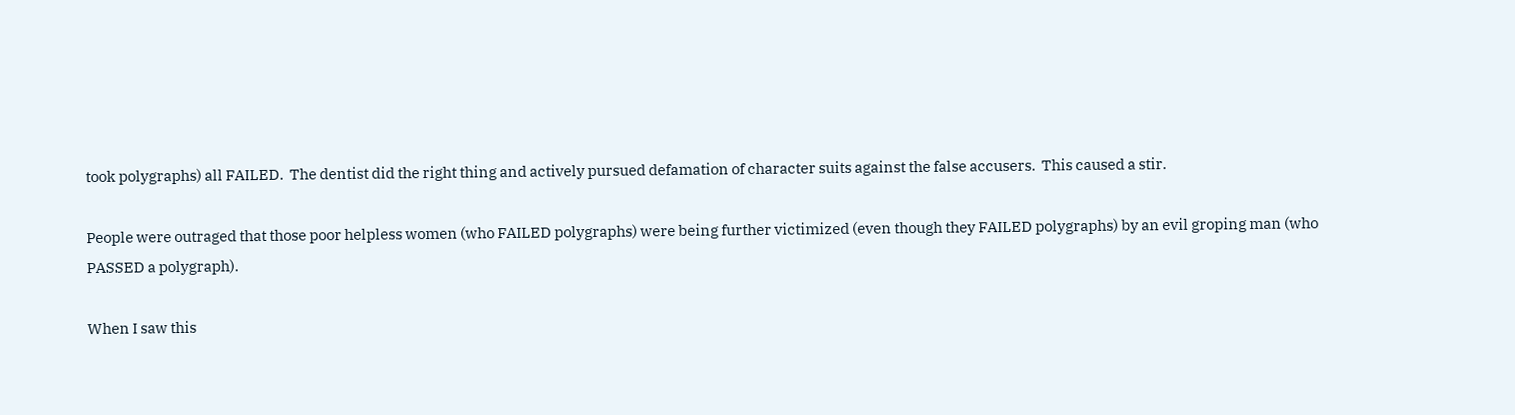took polygraphs) all FAILED.  The dentist did the right thing and actively pursued defamation of character suits against the false accusers.  This caused a stir.

People were outraged that those poor helpless women (who FAILED polygraphs) were being further victimized (even though they FAILED polygraphs) by an evil groping man (who PASSED a polygraph).

When I saw this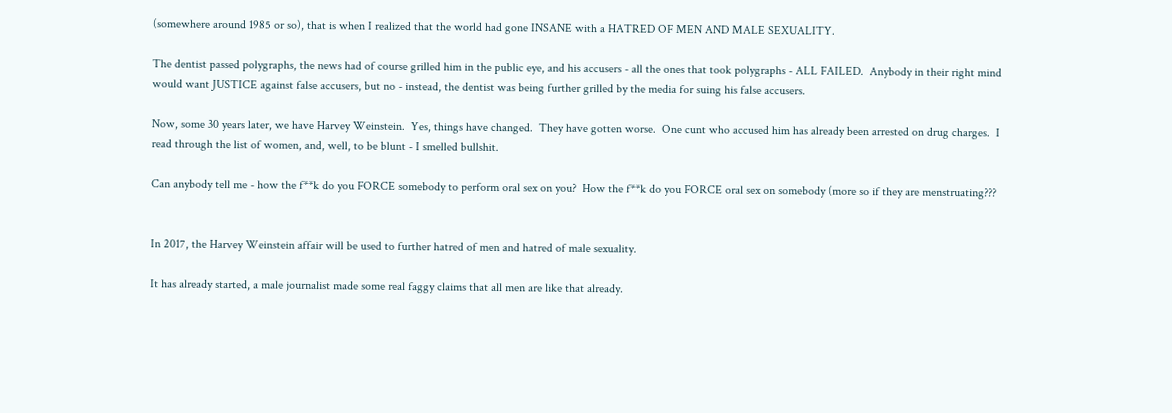(somewhere around 1985 or so), that is when I realized that the world had gone INSANE with a HATRED OF MEN AND MALE SEXUALITY.

The dentist passed polygraphs, the news had of course grilled him in the public eye, and his accusers - all the ones that took polygraphs - ALL FAILED.  Anybody in their right mind would want JUSTICE against false accusers, but no - instead, the dentist was being further grilled by the media for suing his false accusers.

Now, some 30 years later, we have Harvey Weinstein.  Yes, things have changed.  They have gotten worse.  One cunt who accused him has already been arrested on drug charges.  I read through the list of women, and, well, to be blunt - I smelled bullshit.

Can anybody tell me - how the f**k do you FORCE somebody to perform oral sex on you?  How the f**k do you FORCE oral sex on somebody (more so if they are menstruating???


In 2017, the Harvey Weinstein affair will be used to further hatred of men and hatred of male sexuality.

It has already started, a male journalist made some real faggy claims that all men are like that already.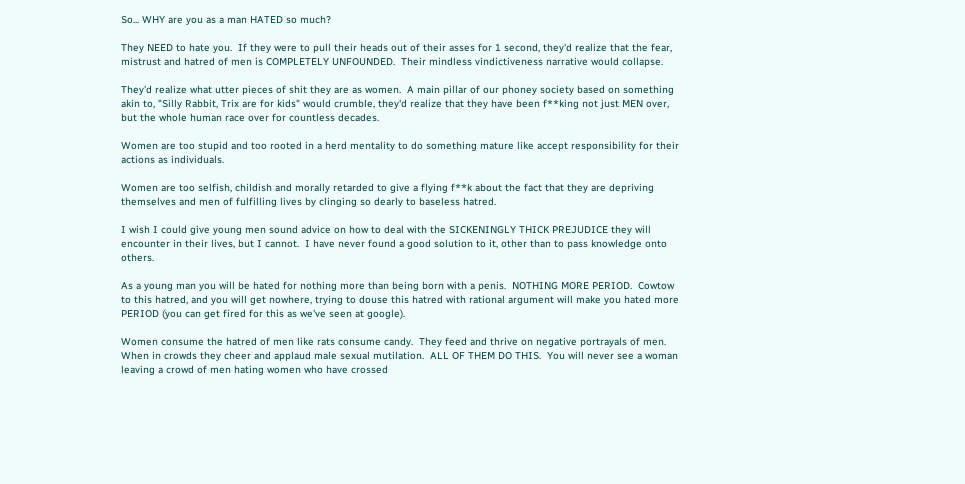So... WHY are you as a man HATED so much?

They NEED to hate you.  If they were to pull their heads out of their asses for 1 second, they'd realize that the fear, mistrust and hatred of men is COMPLETELY UNFOUNDED.  Their mindless vindictiveness narrative would collapse.

They'd realize what utter pieces of shit they are as women.  A main pillar of our phoney society based on something akin to, "Silly Rabbit, Trix are for kids" would crumble, they'd realize that they have been f**king not just MEN over, but the whole human race over for countless decades.

Women are too stupid and too rooted in a herd mentality to do something mature like accept responsibility for their actions as individuals.

Women are too selfish, childish and morally retarded to give a flying f**k about the fact that they are depriving themselves and men of fulfilling lives by clinging so dearly to baseless hatred.

I wish I could give young men sound advice on how to deal with the SICKENINGLY THICK PREJUDICE they will encounter in their lives, but I cannot.  I have never found a good solution to it, other than to pass knowledge onto others.

As a young man you will be hated for nothing more than being born with a penis.  NOTHING MORE PERIOD.  Cowtow to this hatred, and you will get nowhere, trying to douse this hatred with rational argument will make you hated more PERIOD (you can get fired for this as we've seen at google).

Women consume the hatred of men like rats consume candy.  They feed and thrive on negative portrayals of men.  When in crowds they cheer and applaud male sexual mutilation.  ALL OF THEM DO THIS.  You will never see a woman leaving a crowd of men hating women who have crossed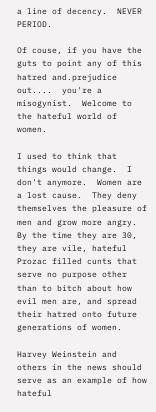a line of decency.  NEVER PERIOD.

Of couse, if you have the guts to point any of this hatred and.prejudice out....  you're a misogynist.  Welcome to the hateful world of women.

I used to think that things would change.  I don't anymore.  Women are a lost cause.  They deny themselves the pleasure of men and grow more angry.  By the time they are 30, they are vile, hateful Prozac filled cunts that serve no purpose other than to bitch about how evil men are, and spread their hatred onto future generations of women.

Harvey Weinstein and others in the news should serve as an example of how hateful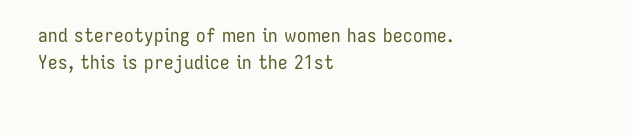and stereotyping of men in women has become.  Yes, this is prejudice in the 21st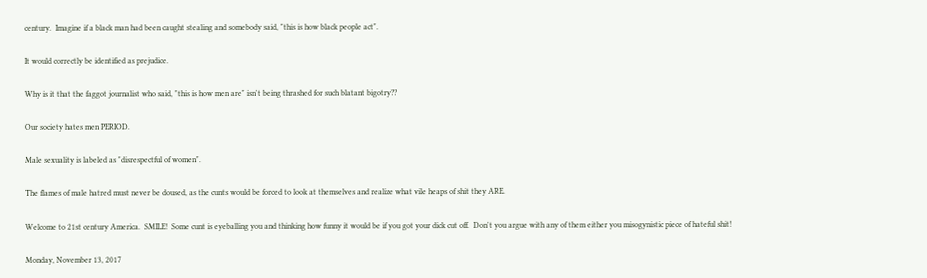century.  Imagine if a black man had been caught stealing and somebody said, "this is how black people act".

It would correctly be identified as prejudice.

Why is it that the faggot journalist who said, "this is how men are" isn't being thrashed for such blatant bigotry??

Our society hates men PERIOD.

Male sexuality is labeled as "disrespectful of women".

The flames of male hatred must never be doused, as the cunts would be forced to look at themselves and realize what vile heaps of shit they ARE.

Welcome to 21st century America.  SMILE!  Some cunt is eyeballing you and thinking how funny it would be if you got your dick cut off.  Don't you argue with any of them either you misogynistic piece of hateful shit!

Monday, November 13, 2017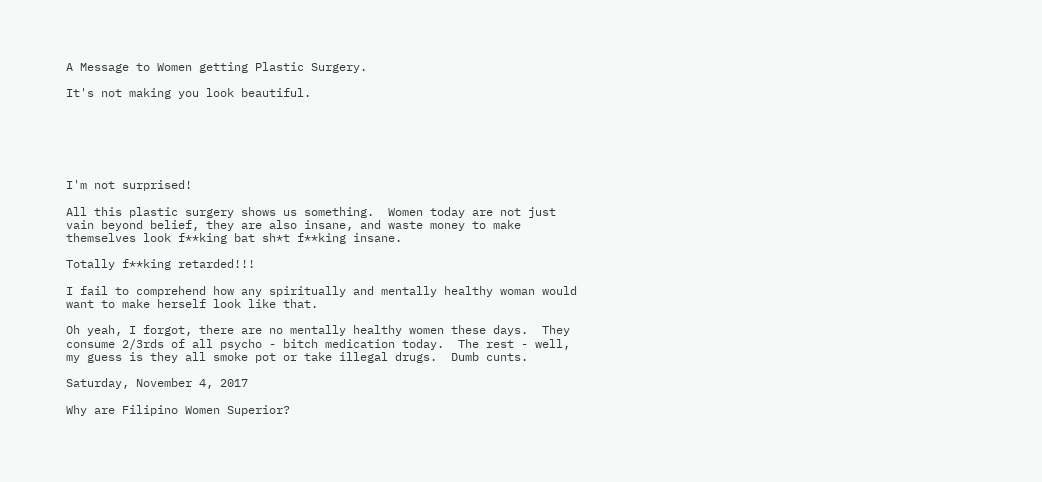A Message to Women getting Plastic Surgery.

It's not making you look beautiful.






I'm not surprised!

All this plastic surgery shows us something.  Women today are not just vain beyond belief, they are also insane, and waste money to make themselves look f**king bat sh*t f**king insane.

Totally f**king retarded!!!

I fail to comprehend how any spiritually and mentally healthy woman would want to make herself look like that.

Oh yeah, I forgot, there are no mentally healthy women these days.  They consume 2/3rds of all psycho - bitch medication today.  The rest - well, my guess is they all smoke pot or take illegal drugs.  Dumb cunts.

Saturday, November 4, 2017

Why are Filipino Women Superior?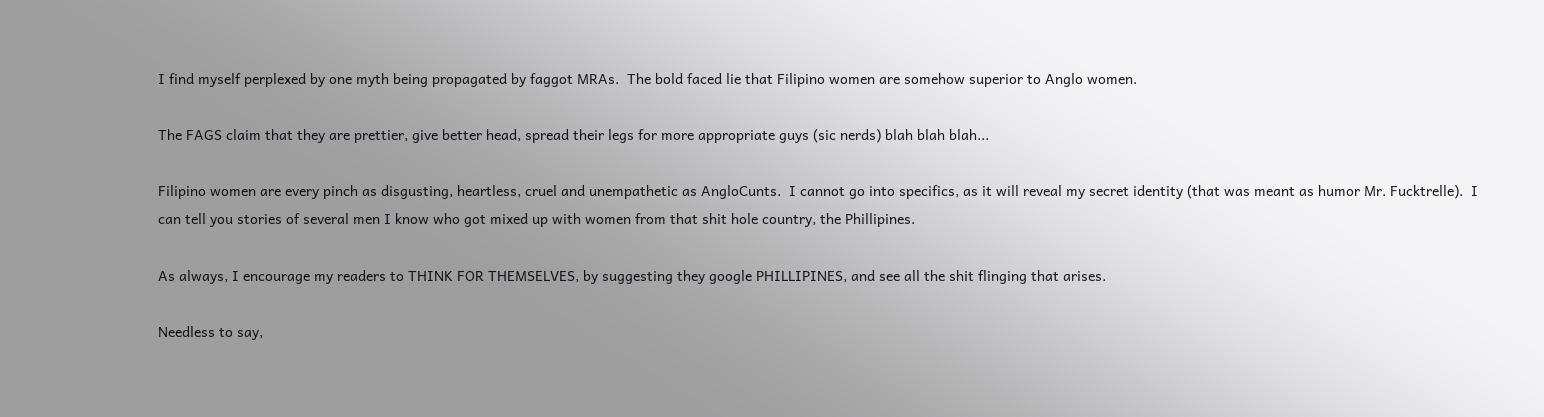I find myself perplexed by one myth being propagated by faggot MRAs.  The bold faced lie that Filipino women are somehow superior to Anglo women.

The FAGS claim that they are prettier, give better head, spread their legs for more appropriate guys (sic nerds) blah blah blah...

Filipino women are every pinch as disgusting, heartless, cruel and unempathetic as AngloCunts.  I cannot go into specifics, as it will reveal my secret identity (that was meant as humor Mr. Fucktrelle).  I can tell you stories of several men I know who got mixed up with women from that shit hole country, the Phillipines.

As always, I encourage my readers to THINK FOR THEMSELVES, by suggesting they google PHILLIPINES, and see all the shit flinging that arises.

Needless to say,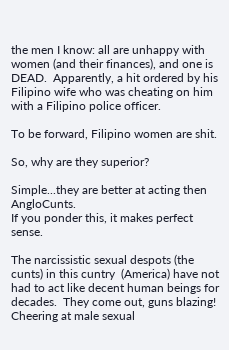the men I know: all are unhappy with women (and their finances), and one is DEAD.  Apparently, a hit ordered by his Filipino wife who was cheating on him with a Filipino police officer.

To be forward, Filipino women are shit.

So, why are they superior?

Simple...they are better at acting then AngloCunts.
If you ponder this, it makes perfect sense.

The narcissistic sexual despots (the cunts) in this cuntry  (America) have not had to act like decent human beings for decades.  They come out, guns blazing!  Cheering at male sexual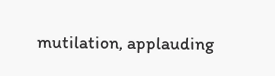mutilation, applauding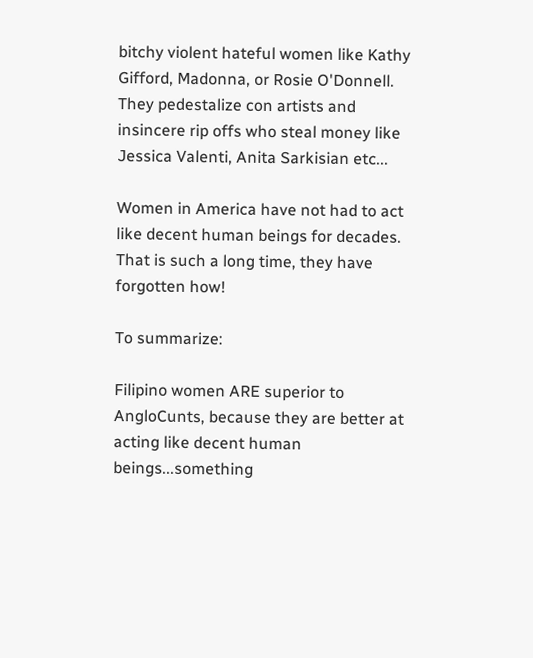bitchy violent hateful women like Kathy Gifford, Madonna, or Rosie O'Donnell.  They pedestalize con artists and insincere rip offs who steal money like Jessica Valenti, Anita Sarkisian etc...

Women in America have not had to act like decent human beings for decades.  That is such a long time, they have forgotten how!

To summarize:

Filipino women ARE superior to AngloCunts, because they are better at acting like decent human beings...something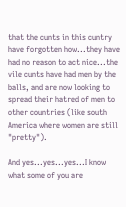that the cunts in this cuntry have forgotten how...they have had no reason to act nice...the vile cunts have had men by the balls, and are now looking to spread their hatred of men to other countries (like south America where women are still "pretty").

And yes...yes...yes...I know what some of you are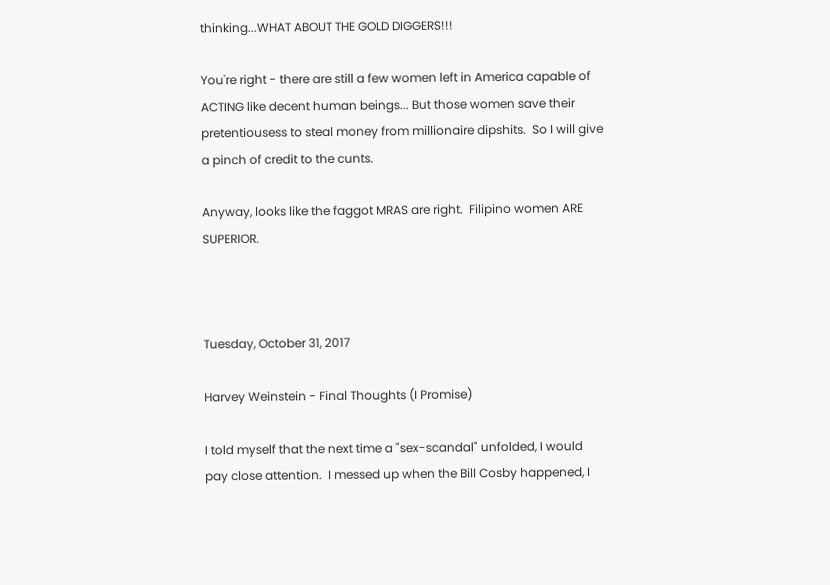thinking...WHAT ABOUT THE GOLD DIGGERS!!!

You're right - there are still a few women left in America capable of ACTING like decent human beings... But those women save their pretentiousess to steal money from millionaire dipshits.  So I will give a pinch of credit to the cunts.

Anyway, looks like the faggot MRAS are right.  Filipino women ARE SUPERIOR.



Tuesday, October 31, 2017

Harvey Weinstein - Final Thoughts (I Promise)

I told myself that the next time a "sex-scandal" unfolded, I would pay close attention.  I messed up when the Bill Cosby happened, I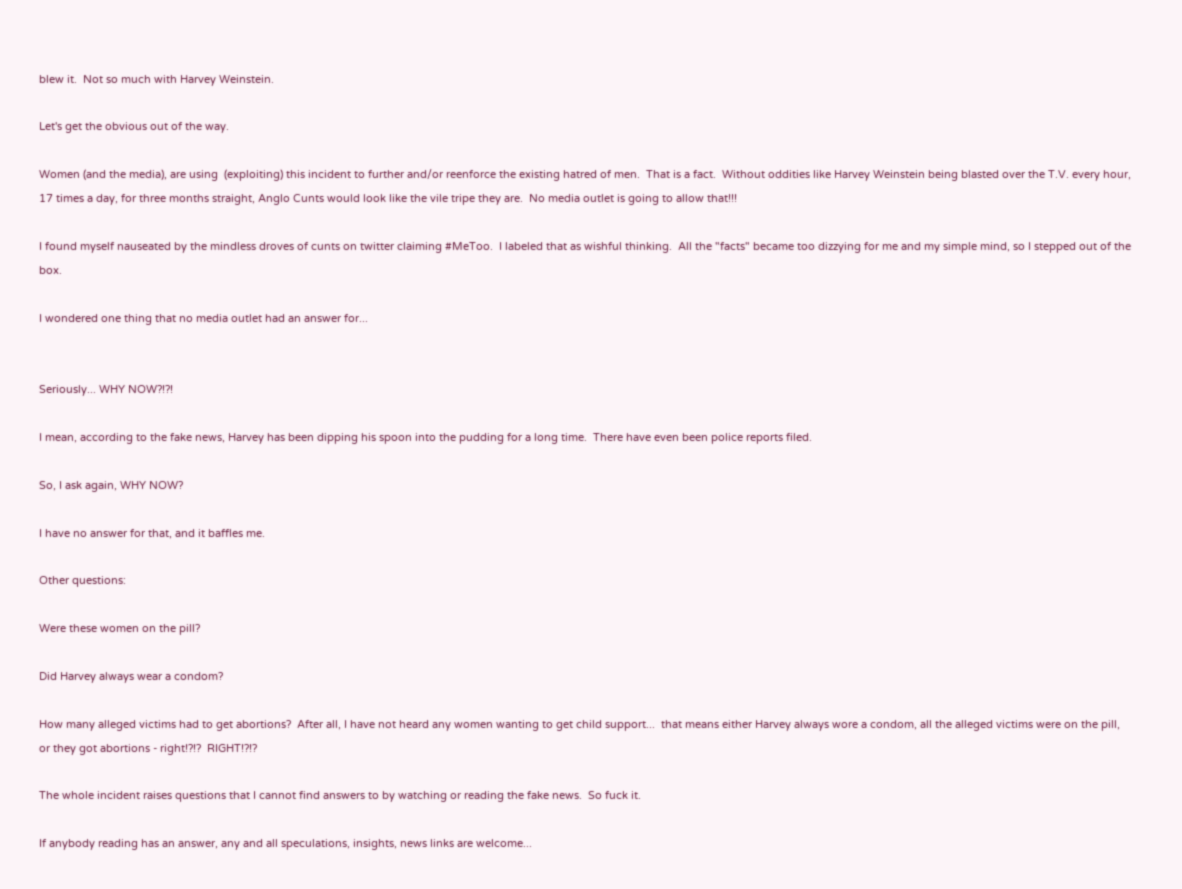blew it.  Not so much with Harvey Weinstein.

Let's get the obvious out of the way.

Women (and the media), are using  (exploiting) this incident to further and/or reenforce the existing hatred of men.  That is a fact.  Without oddities like Harvey Weinstein being blasted over the T.V. every hour, 17 times a day, for three months straight, Anglo Cunts would look like the vile tripe they are.  No media outlet is going to allow that!!!

I found myself nauseated by the mindless droves of cunts on twitter claiming #MeToo.  I labeled that as wishful thinking.  All the "facts" became too dizzying for me and my simple mind, so I stepped out of the box.

I wondered one thing that no media outlet had an answer for...


Seriously... WHY NOW?!?!

I mean, according to the fake news, Harvey has been dipping his spoon into the pudding for a long time.  There have even been police reports filed.

So, I ask again, WHY NOW?

I have no answer for that, and it baffles me.

Other questions:

Were these women on the pill?

Did Harvey always wear a condom?

How many alleged victims had to get abortions?  After all, I have not heard any women wanting to get child support...  that means either Harvey always wore a condom, all the alleged victims were on the pill, or they got abortions - right!?!?  RIGHT!?!?

The whole incident raises questions that I cannot find answers to by watching or reading the fake news.  So fuck it.

If anybody reading has an answer, any and all speculations, insights, news links are welcome...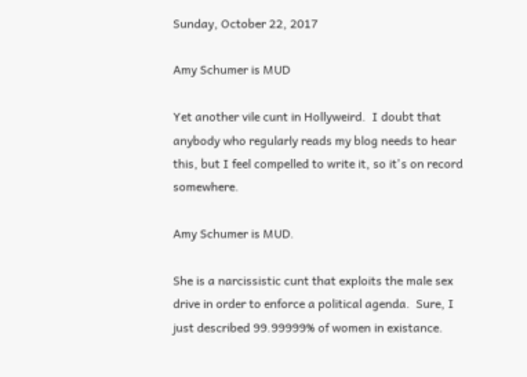Sunday, October 22, 2017

Amy Schumer is MUD

Yet another vile cunt in Hollyweird.  I doubt that anybody who regularly reads my blog needs to hear this, but I feel compelled to write it, so it's on record somewhere.

Amy Schumer is MUD.

She is a narcissistic cunt that exploits the male sex drive in order to enforce a political agenda.  Sure, I just described 99.99999% of women in existance.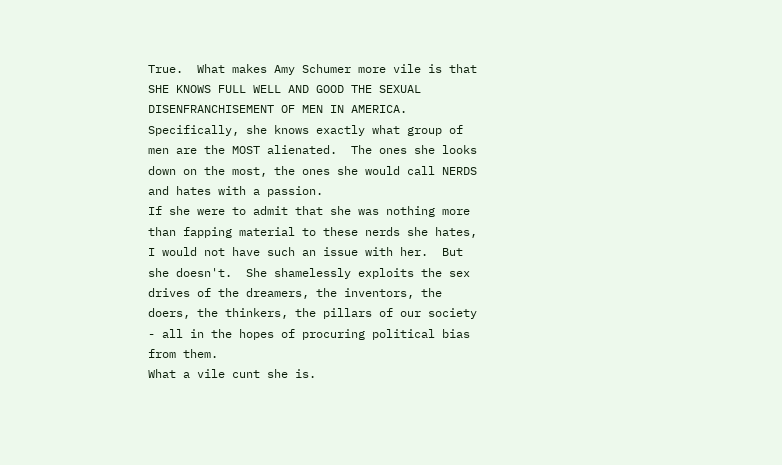True.  What makes Amy Schumer more vile is that SHE KNOWS FULL WELL AND GOOD THE SEXUAL DISENFRANCHISEMENT OF MEN IN AMERICA.  Specifically, she knows exactly what group of men are the MOST alienated.  The ones she looks down on the most, the ones she would call NERDS and hates with a passion.
If she were to admit that she was nothing more than fapping material to these nerds she hates, I would not have such an issue with her.  But she doesn't.  She shamelessly exploits the sex drives of the dreamers, the inventors, the doers, the thinkers, the pillars of our society - all in the hopes of procuring political bias from them.
What a vile cunt she is.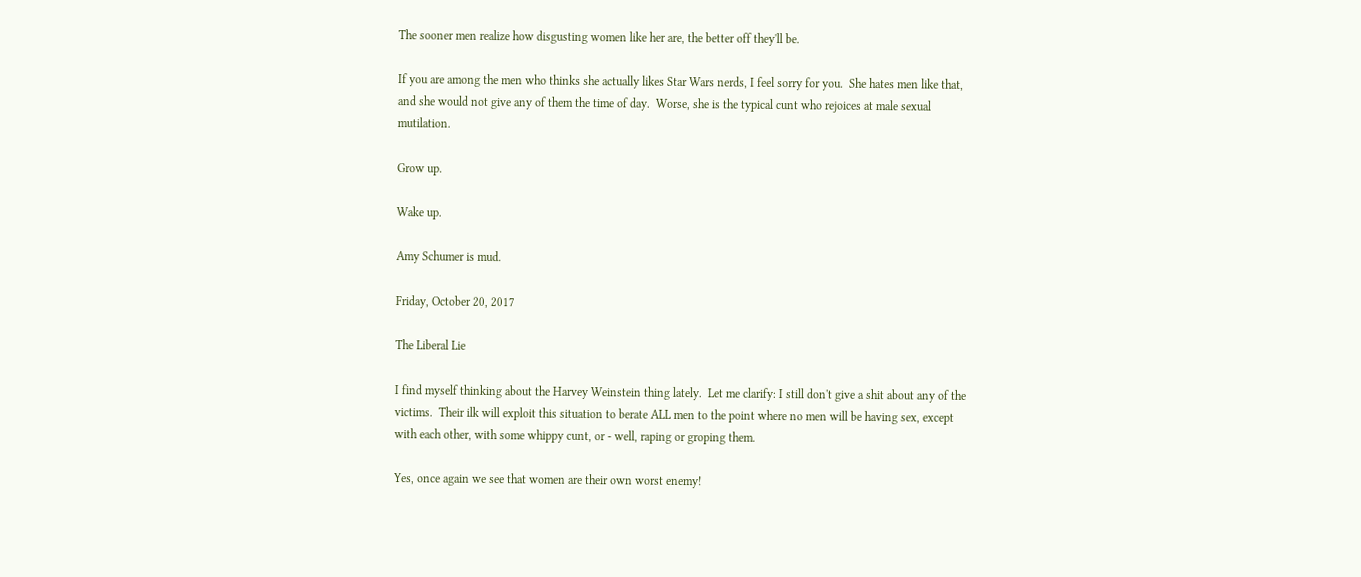The sooner men realize how disgusting women like her are, the better off they'll be.

If you are among the men who thinks she actually likes Star Wars nerds, I feel sorry for you.  She hates men like that, and she would not give any of them the time of day.  Worse, she is the typical cunt who rejoices at male sexual mutilation.

Grow up.

Wake up.

Amy Schumer is mud.

Friday, October 20, 2017

The Liberal Lie

I find myself thinking about the Harvey Weinstein thing lately.  Let me clarify: I still don't give a shit about any of the victims.  Their ilk will exploit this situation to berate ALL men to the point where no men will be having sex, except with each other, with some whippy cunt, or - well, raping or groping them.

Yes, once again we see that women are their own worst enemy!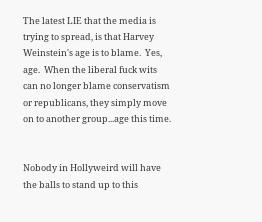The latest LIE that the media is trying to spread, is that Harvey Weinstein's age is to blame.  Yes, age.  When the liberal fuck wits can no longer blame conservatism or republicans, they simply move on to another group...age this time.


Nobody in Hollyweird will have the balls to stand up to this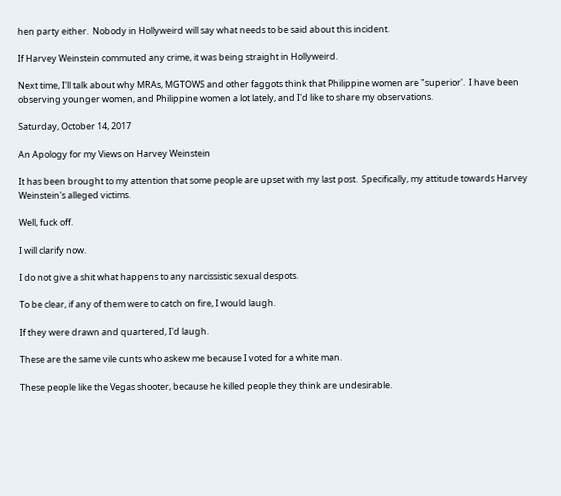hen party either.  Nobody in Hollyweird will say what needs to be said about this incident.

If Harvey Weinstein commuted any crime, it was being straight in Hollyweird.

Next time, I'll talk about why MRAs, MGTOWS and other faggots think that Philippine women are "superior'.  I have been observing younger women, and Philippine women a lot lately, and I'd like to share my observations.

Saturday, October 14, 2017

An Apology for my Views on Harvey Weinstein

It has been brought to my attention that some people are upset with my last post.  Specifically, my attitude towards Harvey Weinstein's alleged victims.

Well, fuck off.

I will clarify now.

I do not give a shit what happens to any narcissistic sexual despots.

To be clear, if any of them were to catch on fire, I would laugh.

If they were drawn and quartered, I'd laugh.

These are the same vile cunts who askew me because I voted for a white man.

These people like the Vegas shooter, because he killed people they think are undesirable.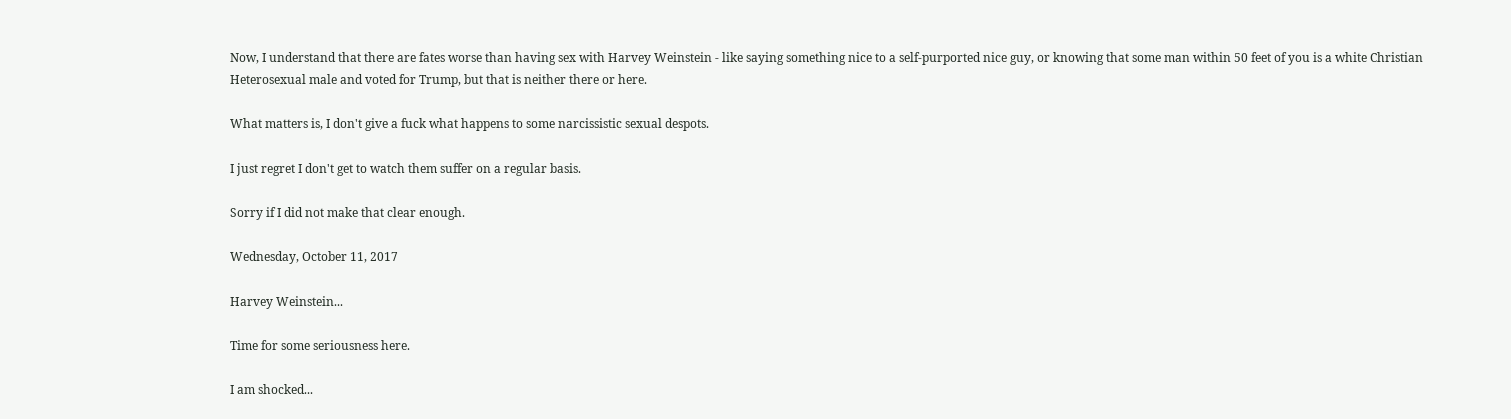Now, I understand that there are fates worse than having sex with Harvey Weinstein - like saying something nice to a self-purported nice guy, or knowing that some man within 50 feet of you is a white Christian Heterosexual male and voted for Trump, but that is neither there or here.

What matters is, I don't give a fuck what happens to some narcissistic sexual despots.

I just regret I don't get to watch them suffer on a regular basis.

Sorry if I did not make that clear enough.

Wednesday, October 11, 2017

Harvey Weinstein...

Time for some seriousness here.

I am shocked...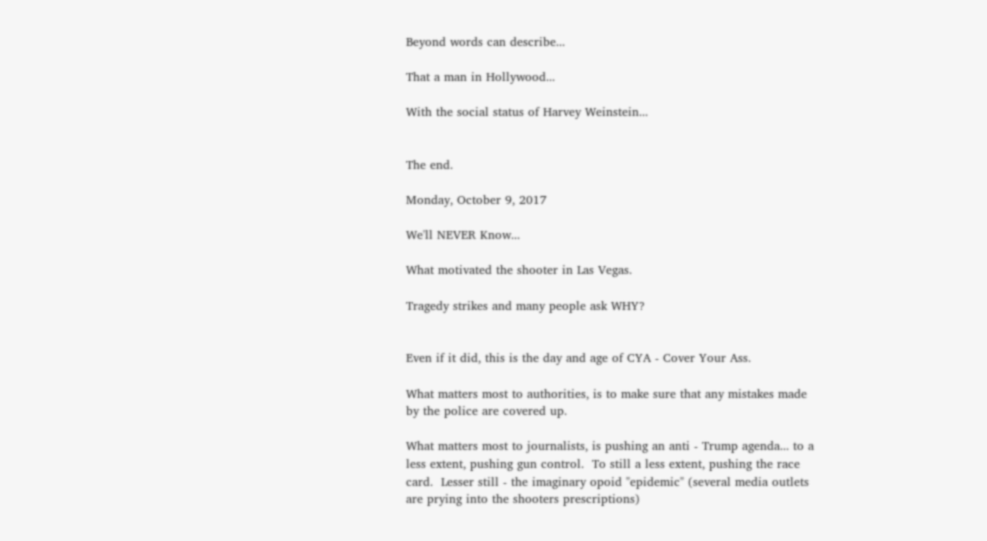Beyond words can describe...

That a man in Hollywood...

With the social status of Harvey Weinstein...


The end.

Monday, October 9, 2017

We'll NEVER Know...

What motivated the shooter in Las Vegas.

Tragedy strikes and many people ask WHY?


Even if it did, this is the day and age of CYA - Cover Your Ass.

What matters most to authorities, is to make sure that any mistakes made by the police are covered up.

What matters most to journalists, is pushing an anti - Trump agenda... to a less extent, pushing gun control.  To still a less extent, pushing the race card.  Lesser still - the imaginary opoid "epidemic" (several media outlets are prying into the shooters prescriptions)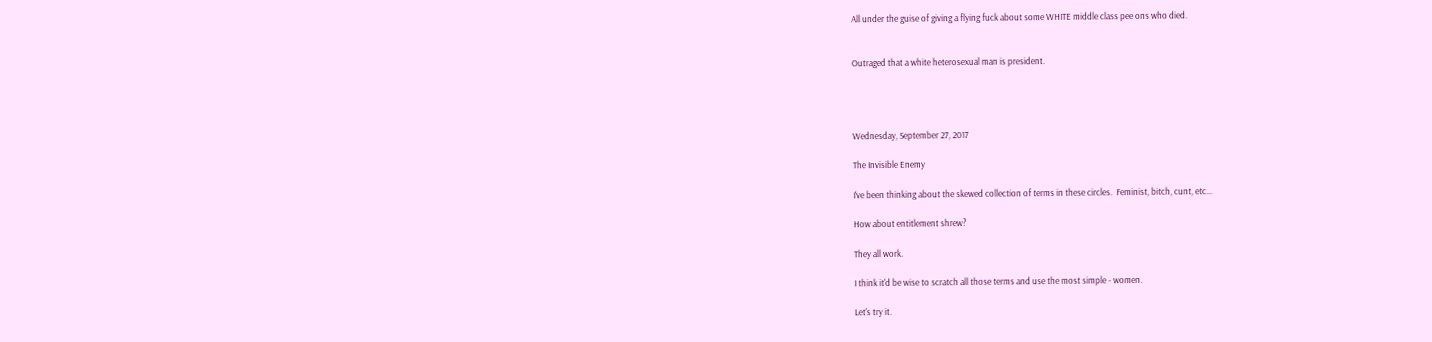All under the guise of giving a flying fuck about some WHITE middle class pee ons who died.


Outraged that a white heterosexual man is president.




Wednesday, September 27, 2017

The Invisible Enemy

I've been thinking about the skewed collection of terms in these circles.  Feminist, bitch, cunt, etc...

How about entitlement shrew?

They all work.

I think it'd be wise to scratch all those terms and use the most simple - women.

Let's try it.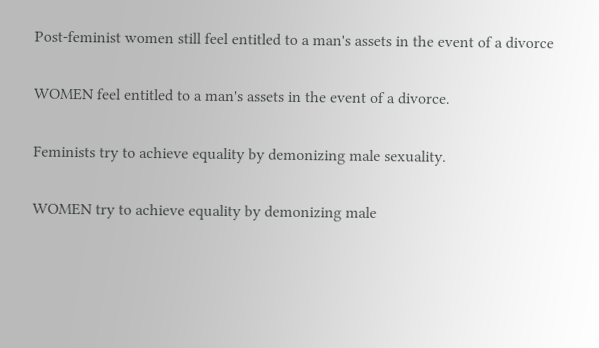Post-feminist women still feel entitled to a man's assets in the event of a divorce

WOMEN feel entitled to a man's assets in the event of a divorce.

Feminists try to achieve equality by demonizing male sexuality.

WOMEN try to achieve equality by demonizing male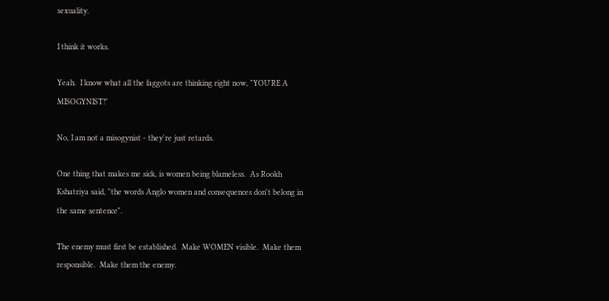sexuality.

I think it works.

Yeah.  I know what all the faggots are thinking right now, "YOU'RE A MISOGYNIST!"

No, I am not a misogynist - they're just retards.

One thing that makes me sick, is women being blameless.  As Rookh Kshatriya said, "the words Anglo women and consequences don't belong in the same sentence".

The enemy must first be established.  Make WOMEN visible.  Make them responsible.  Make them the enemy.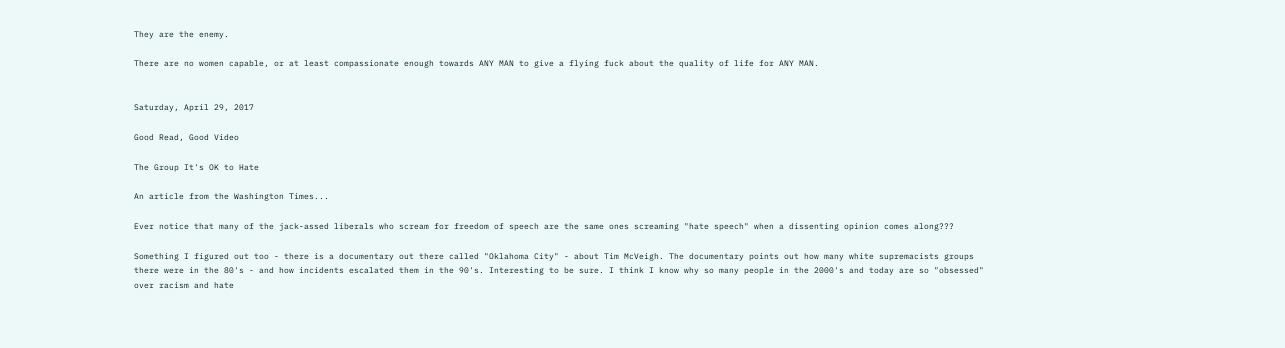They are the enemy.

There are no women capable, or at least compassionate enough towards ANY MAN to give a flying fuck about the quality of life for ANY MAN.


Saturday, April 29, 2017

Good Read, Good Video

The Group It's OK to Hate

An article from the Washington Times...

Ever notice that many of the jack-assed liberals who scream for freedom of speech are the same ones screaming "hate speech" when a dissenting opinion comes along???

Something I figured out too - there is a documentary out there called "Oklahoma City" - about Tim McVeigh. The documentary points out how many white supremacists groups there were in the 80's - and how incidents escalated them in the 90's. Interesting to be sure. I think I know why so many people in the 2000's and today are so "obsessed" over racism and hate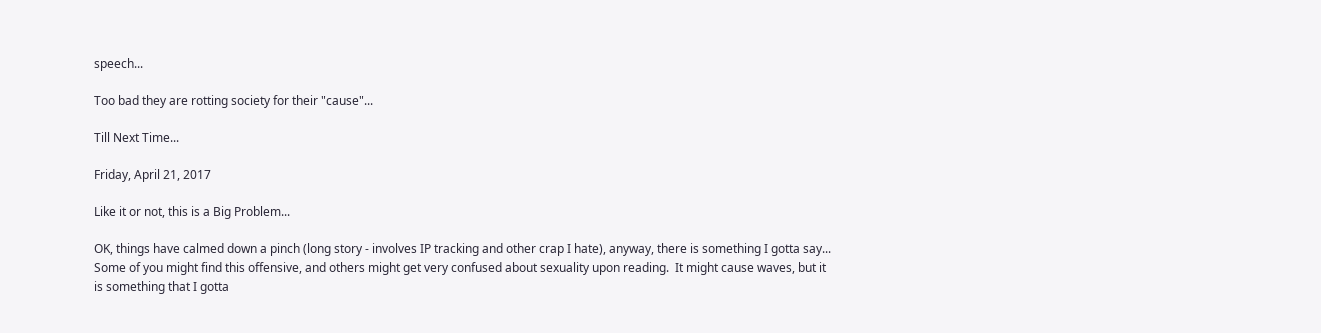speech...

Too bad they are rotting society for their "cause"...

Till Next Time...

Friday, April 21, 2017

Like it or not, this is a Big Problem...

OK, things have calmed down a pinch (long story - involves IP tracking and other crap I hate), anyway, there is something I gotta say...  Some of you might find this offensive, and others might get very confused about sexuality upon reading.  It might cause waves, but it is something that I gotta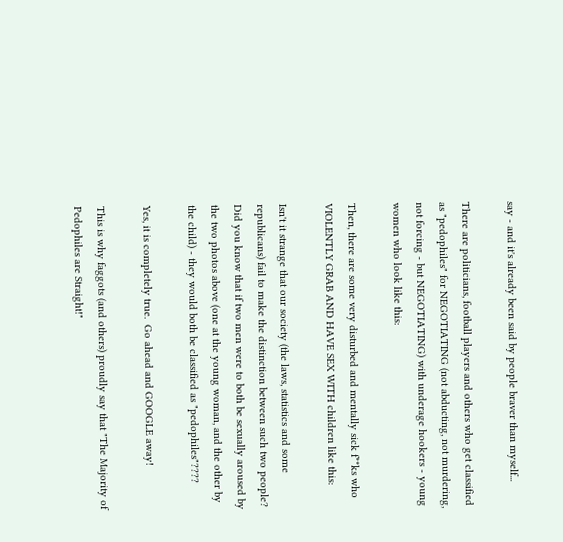say - and it's already been said by people braver than myself...

There are politicians, football players and others who get classified as "pedophiles" for NEGOTIATING (not abducting, not murdering, not forcing - but NEGOTIATING) with underage hookers - young women who look like this:

Then, there are some very disturbed and mentally sick f**ks who VIOLENTLY GRAB AND HAVE SEX WITH children like this:

Isn't it strange that our society (the laws, statistics and some republicans) fail to make the distinction between such two people?  Did you know that if two men were to both be sexually aroused by the two photos above (one at the young woman, and the other by the child) - they would both be classified as "pedophiles"????

Yes, it is completely true.  Go ahead and GOOGLE away!

This is why faggots (and others) proudly say that "The Majority of Pedophiles are Straight!"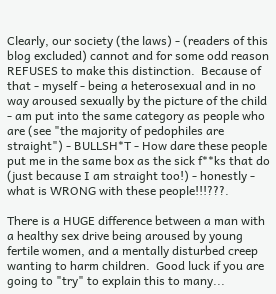Clearly, our society (the laws) - (readers of this blog excluded) cannot and for some odd reason REFUSES to make this distinction.  Because of that - myself - being a heterosexual and in no way aroused sexually by the picture of the child - am put into the same category as people who are (see "the majority of pedophiles are straight") - BULLSH*T - How dare these people put me in the same box as the sick f**ks that do (just because I am straight too!) - honestly - what is WRONG with these people!!!???.

There is a HUGE difference between a man with a healthy sex drive being aroused by young fertile women, and a mentally disturbed creep wanting to harm children.  Good luck if you are going to "try" to explain this to many...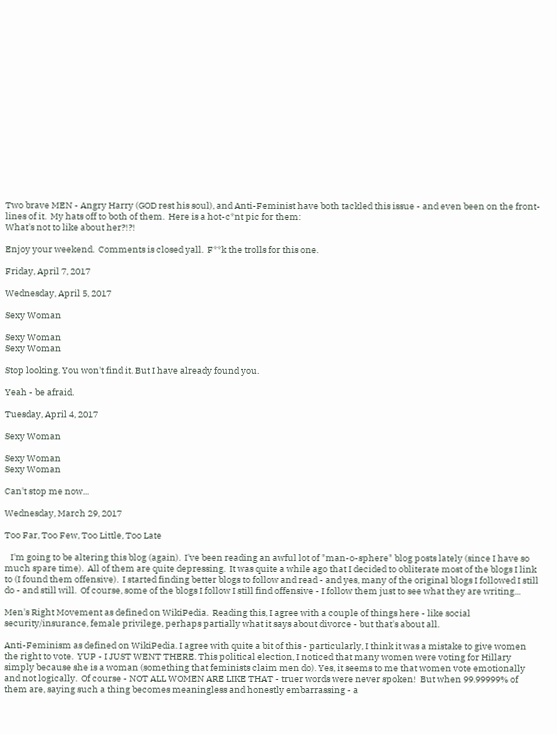Two brave MEN - Angry Harry (GOD rest his soul), and Anti-Feminist have both tackled this issue - and even been on the front-lines of it.  My hats off to both of them.  Here is a hot-c*nt pic for them:
What's not to like about her?!?!

Enjoy your weekend.  Comments is closed yall.  F**k the trolls for this one.

Friday, April 7, 2017

Wednesday, April 5, 2017

Sexy Woman

Sexy Woman
Sexy Woman

Stop looking. You won't find it. But I have already found you.

Yeah - be afraid.

Tuesday, April 4, 2017

Sexy Woman

Sexy Woman
Sexy Woman

Can't stop me now...

Wednesday, March 29, 2017

Too Far, Too Few, Too Little, Too Late

   I'm going to be altering this blog (again).  I've been reading an awful lot of "man-o-sphere" blog posts lately (since I have so much spare time).  All of them are quite depressing.  It was quite a while ago that I decided to obliterate most of the blogs I link to (I found them offensive).  I started finding better blogs to follow and read - and yes, many of the original blogs I followed I still do - and still will.  Of course, some of the blogs I follow I still find offensive - I follow them just to see what they are writing...

Men's Right Movement as defined on WikiPedia.  Reading this, I agree with a couple of things here - like social security/insurance, female privilege, perhaps partially what it says about divorce - but that's about all.

Anti-Feminism as defined on WikiPedia. I agree with quite a bit of this - particularly, I think it was a mistake to give women the right to vote.  YUP - I JUST WENT THERE. This political election, I noticed that many women were voting for Hillary simply because she is a woman (something that feminists claim men do). Yes, it seems to me that women vote emotionally and not logically.  Of course - NOT ALL WOMEN ARE LIKE THAT - truer words were never spoken!  But when 99.99999% of them are, saying such a thing becomes meaningless and honestly embarrassing - a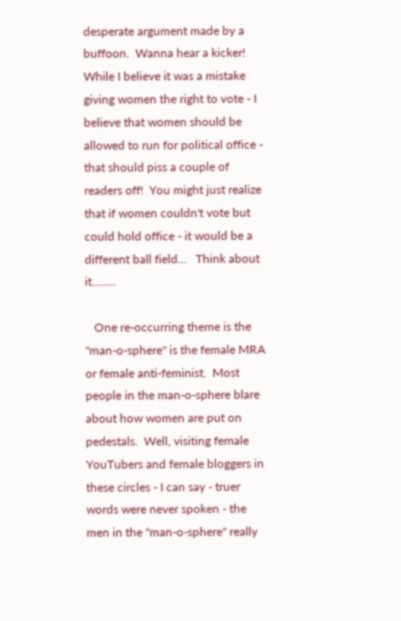desperate argument made by a buffoon.  Wanna hear a kicker!  While I believe it was a mistake giving women the right to vote - I believe that women should be allowed to run for political office - that should piss a couple of readers off!  You might just realize that if women couldn't vote but could hold office - it would be a different ball field...   Think about it........

   One re-occurring theme is the "man-o-sphere" is the female MRA or female anti-feminist.  Most people in the man-o-sphere blare about how women are put on pedestals.  Well, visiting female YouTubers and female bloggers in these circles - I can say - truer words were never spoken - the men in the "man-o-sphere" really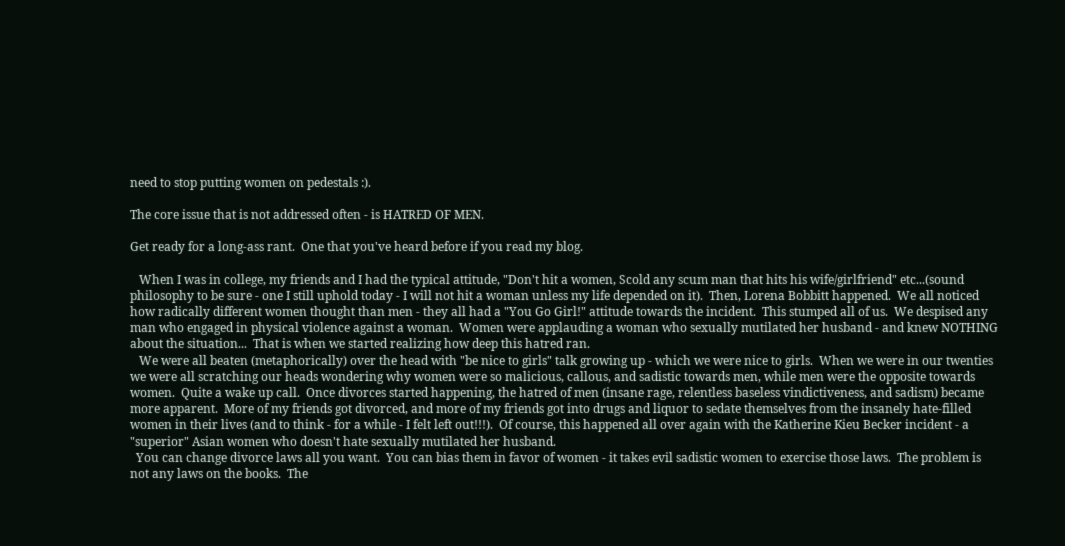need to stop putting women on pedestals :).

The core issue that is not addressed often - is HATRED OF MEN.

Get ready for a long-ass rant.  One that you've heard before if you read my blog.

   When I was in college, my friends and I had the typical attitude, "Don't hit a women, Scold any scum man that hits his wife/girlfriend" etc...(sound philosophy to be sure - one I still uphold today - I will not hit a woman unless my life depended on it).  Then, Lorena Bobbitt happened.  We all noticed how radically different women thought than men - they all had a "You Go Girl!" attitude towards the incident.  This stumped all of us.  We despised any man who engaged in physical violence against a woman.  Women were applauding a woman who sexually mutilated her husband - and knew NOTHING about the situation...  That is when we started realizing how deep this hatred ran.
   We were all beaten (metaphorically) over the head with "be nice to girls" talk growing up - which we were nice to girls.  When we were in our twenties we were all scratching our heads wondering why women were so malicious, callous, and sadistic towards men, while men were the opposite towards women.  Quite a wake up call.  Once divorces started happening, the hatred of men (insane rage, relentless baseless vindictiveness, and sadism) became more apparent.  More of my friends got divorced, and more of my friends got into drugs and liquor to sedate themselves from the insanely hate-filled women in their lives (and to think - for a while - I felt left out!!!).  Of course, this happened all over again with the Katherine Kieu Becker incident - a "superior" Asian women who doesn't hate sexually mutilated her husband.
  You can change divorce laws all you want.  You can bias them in favor of women - it takes evil sadistic women to exercise those laws.  The problem is not any laws on the books.  The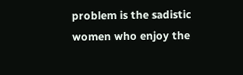problem is the sadistic women who enjoy the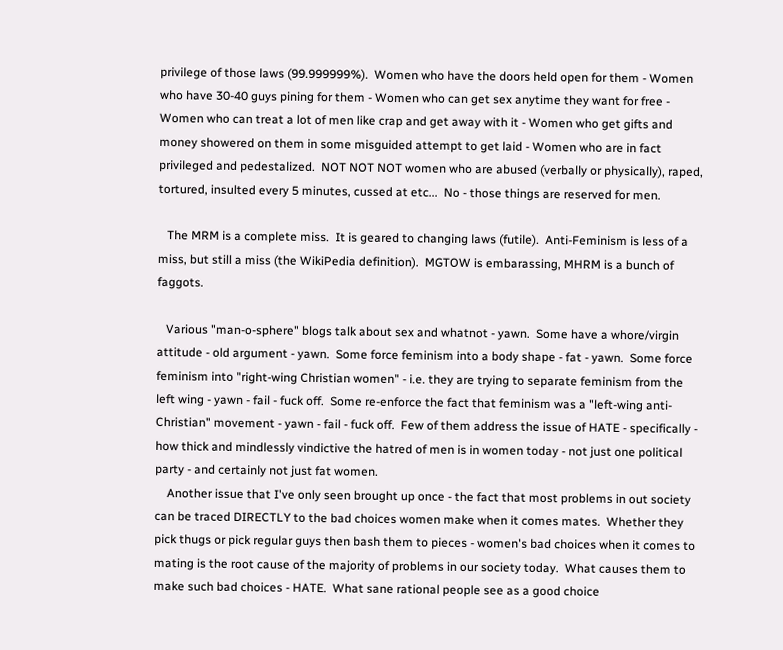privilege of those laws (99.999999%).  Women who have the doors held open for them - Women who have 30-40 guys pining for them - Women who can get sex anytime they want for free - Women who can treat a lot of men like crap and get away with it - Women who get gifts and money showered on them in some misguided attempt to get laid - Women who are in fact privileged and pedestalized.  NOT NOT NOT women who are abused (verbally or physically), raped, tortured, insulted every 5 minutes, cussed at etc...  No - those things are reserved for men.

   The MRM is a complete miss.  It is geared to changing laws (futile).  Anti-Feminism is less of a miss, but still a miss (the WikiPedia definition).  MGTOW is embarassing, MHRM is a bunch of faggots.

   Various "man-o-sphere" blogs talk about sex and whatnot - yawn.  Some have a whore/virgin attitude - old argument - yawn.  Some force feminism into a body shape - fat - yawn.  Some force feminism into "right-wing Christian women" - i.e. they are trying to separate feminism from the left wing - yawn - fail - fuck off.  Some re-enforce the fact that feminism was a "left-wing anti-Christian" movement - yawn - fail - fuck off.  Few of them address the issue of HATE - specifically - how thick and mindlessly vindictive the hatred of men is in women today - not just one political party - and certainly not just fat women.
    Another issue that I've only seen brought up once - the fact that most problems in out society can be traced DIRECTLY to the bad choices women make when it comes mates.  Whether they pick thugs or pick regular guys then bash them to pieces - women's bad choices when it comes to mating is the root cause of the majority of problems in our society today.  What causes them to make such bad choices - HATE.  What sane rational people see as a good choice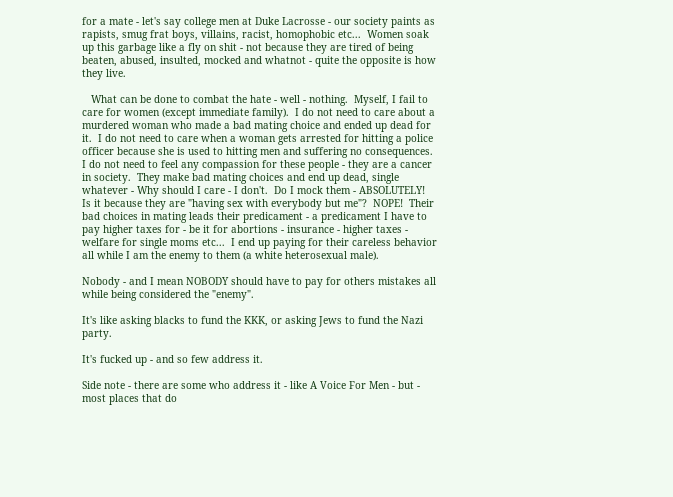for a mate - let's say college men at Duke Lacrosse - our society paints as rapists, smug frat boys, villains, racist, homophobic etc...  Women soak up this garbage like a fly on shit - not because they are tired of being beaten, abused, insulted, mocked and whatnot - quite the opposite is how they live.

   What can be done to combat the hate - well - nothing.  Myself, I fail to care for women (except immediate family).  I do not need to care about a murdered woman who made a bad mating choice and ended up dead for it.  I do not need to care when a woman gets arrested for hitting a police officer because she is used to hitting men and suffering no consequences.  I do not need to feel any compassion for these people - they are a cancer in society.  They make bad mating choices and end up dead, single whatever - Why should I care - I don't.  Do I mock them - ABSOLUTELY!  Is it because they are "having sex with everybody but me"?  NOPE!  Their bad choices in mating leads their predicament - a predicament I have to pay higher taxes for - be it for abortions - insurance - higher taxes - welfare for single moms etc...  I end up paying for their careless behavior all while I am the enemy to them (a white heterosexual male).

Nobody - and I mean NOBODY should have to pay for others mistakes all while being considered the "enemy".

It's like asking blacks to fund the KKK, or asking Jews to fund the Nazi party.

It's fucked up - and so few address it.

Side note - there are some who address it - like A Voice For Men - but - most places that do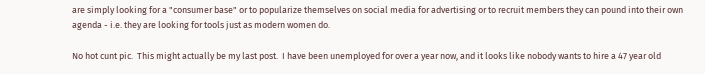are simply looking for a "consumer base" or to popularize themselves on social media for advertising or to recruit members they can pound into their own agenda - i.e. they are looking for tools just as modern women do.

No hot cunt pic.  This might actually be my last post.  I have been unemployed for over a year now, and it looks like nobody wants to hire a 47 year old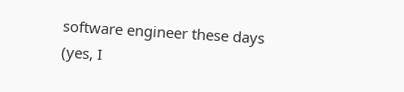software engineer these days (yes, I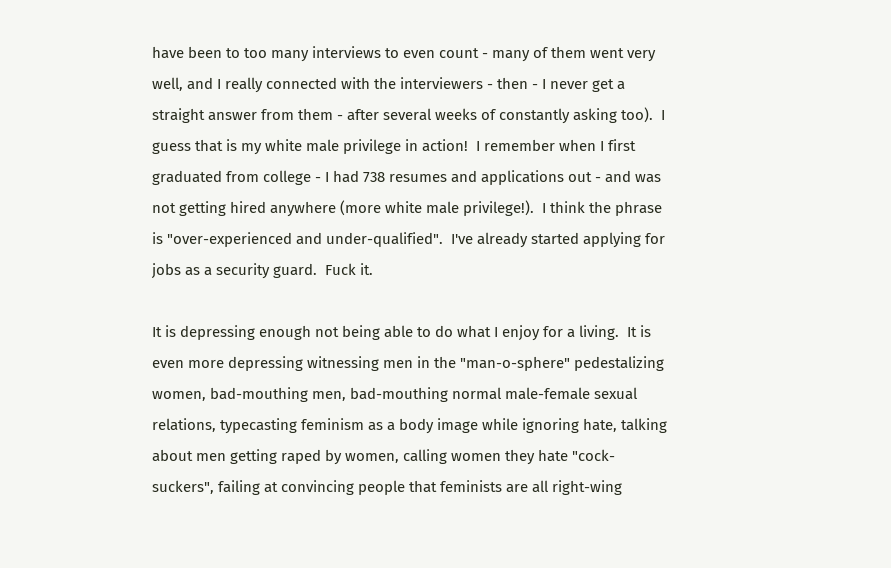have been to too many interviews to even count - many of them went very well, and I really connected with the interviewers - then - I never get a straight answer from them - after several weeks of constantly asking too).  I guess that is my white male privilege in action!  I remember when I first graduated from college - I had 738 resumes and applications out - and was not getting hired anywhere (more white male privilege!).  I think the phrase is "over-experienced and under-qualified".  I've already started applying for jobs as a security guard.  Fuck it.

It is depressing enough not being able to do what I enjoy for a living.  It is even more depressing witnessing men in the "man-o-sphere" pedestalizing women, bad-mouthing men, bad-mouthing normal male-female sexual relations, typecasting feminism as a body image while ignoring hate, talking about men getting raped by women, calling women they hate "cock-suckers", failing at convincing people that feminists are all right-wing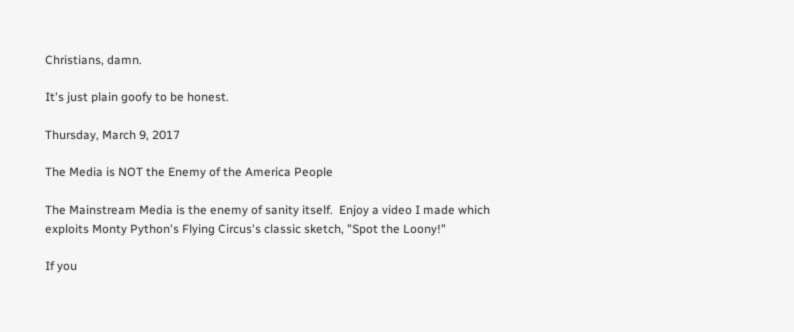Christians, damn.

It's just plain goofy to be honest.

Thursday, March 9, 2017

The Media is NOT the Enemy of the America People

The Mainstream Media is the enemy of sanity itself.  Enjoy a video I made which exploits Monty Python's Flying Circus's classic sketch, "Spot the Loony!"

If you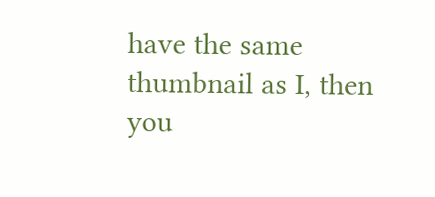have the same thumbnail as I, then you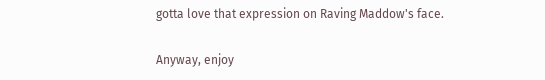gotta love that expression on Raving Maddow's face.

Anyway, enjoy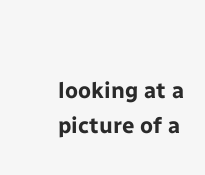looking at a picture of a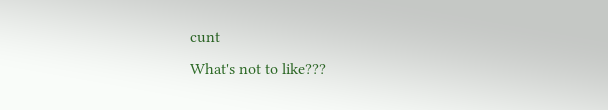cunt
What's not to like???